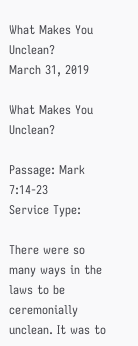What Makes You Unclean?
March 31, 2019

What Makes You Unclean?

Passage: Mark 7:14-23
Service Type:

There were so many ways in the laws to be ceremonially unclean. It was to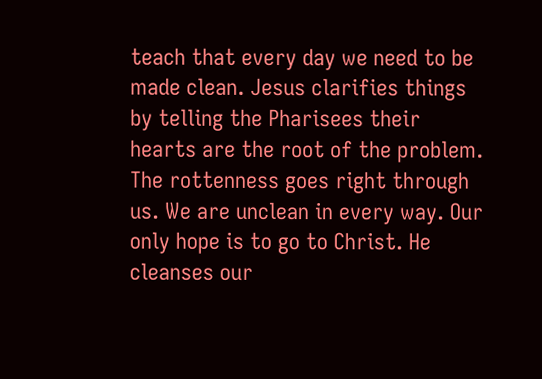teach that every day we need to be made clean. Jesus clarifies things by telling the Pharisees their hearts are the root of the problem. The rottenness goes right through us. We are unclean in every way. Our only hope is to go to Christ. He cleanses our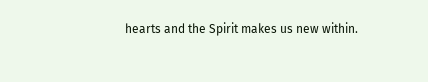hearts and the Spirit makes us new within.